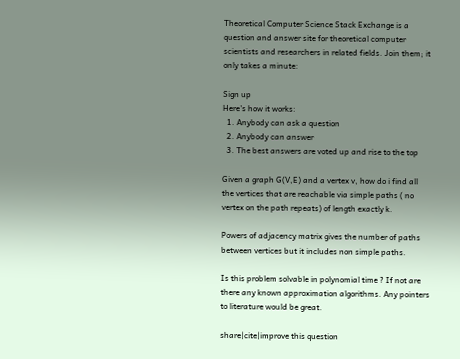Theoretical Computer Science Stack Exchange is a question and answer site for theoretical computer scientists and researchers in related fields. Join them; it only takes a minute:

Sign up
Here's how it works:
  1. Anybody can ask a question
  2. Anybody can answer
  3. The best answers are voted up and rise to the top

Given a graph G(V,E) and a vertex v, how do i find all the vertices that are reachable via simple paths ( no vertex on the path repeats) of length exactly k.

Powers of adjacency matrix gives the number of paths between vertices but it includes non simple paths.

Is this problem solvable in polynomial time ? If not are there any known approximation algorithms. Any pointers to literature would be great.

share|cite|improve this question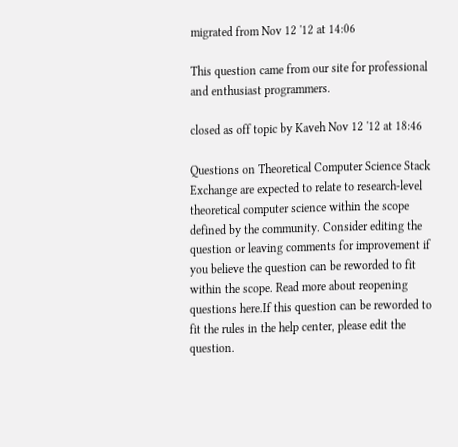migrated from Nov 12 '12 at 14:06

This question came from our site for professional and enthusiast programmers.

closed as off topic by Kaveh Nov 12 '12 at 18:46

Questions on Theoretical Computer Science Stack Exchange are expected to relate to research-level theoretical computer science within the scope defined by the community. Consider editing the question or leaving comments for improvement if you believe the question can be reworded to fit within the scope. Read more about reopening questions here.If this question can be reworded to fit the rules in the help center, please edit the question.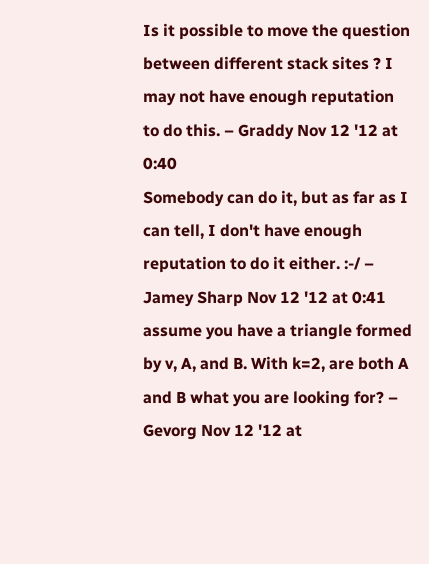Is it possible to move the question between different stack sites ? I may not have enough reputation to do this. – Graddy Nov 12 '12 at 0:40
Somebody can do it, but as far as I can tell, I don't have enough reputation to do it either. :-/ – Jamey Sharp Nov 12 '12 at 0:41
assume you have a triangle formed by v, A, and B. With k=2, are both A and B what you are looking for? – Gevorg Nov 12 '12 at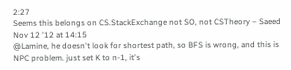2:27
Seems this belongs on CS.StackExchange not SO, not CSTheory – Saeed Nov 12 '12 at 14:15
@Lamine, he doesn't look for shortest path, so BFS is wrong, and this is NPC problem. just set K to n-1, it's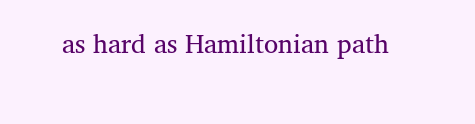as hard as Hamiltonian path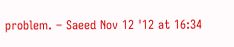problem. – Saeed Nov 12 '12 at 16:34